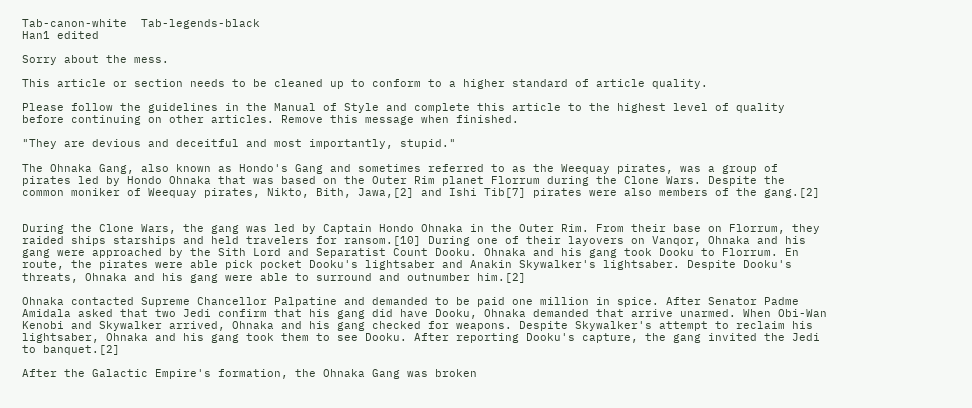Tab-canon-white  Tab-legends-black
Han1 edited

Sorry about the mess.

This article or section needs to be cleaned up to conform to a higher standard of article quality.

Please follow the guidelines in the Manual of Style and complete this article to the highest level of quality before continuing on other articles. Remove this message when finished.

"They are devious and deceitful and most importantly, stupid."

The Ohnaka Gang, also known as Hondo's Gang and sometimes referred to as the Weequay pirates, was a group of pirates led by Hondo Ohnaka that was based on the Outer Rim planet Florrum during the Clone Wars. Despite the common moniker of Weequay pirates, Nikto, Bith, Jawa,[2] and Ishi Tib[7] pirates were also members of the gang.[2]


During the Clone Wars, the gang was led by Captain Hondo Ohnaka in the Outer Rim. From their base on Florrum, they raided ships starships and held travelers for ransom.[10] During one of their layovers on Vanqor, Ohnaka and his gang were approached by the Sith Lord and Separatist Count Dooku. Ohnaka and his gang took Dooku to Florrum. En route, the pirates were able pick pocket Dooku's lightsaber and Anakin Skywalker's lightsaber. Despite Dooku's threats, Ohnaka and his gang were able to surround and outnumber him.[2]

Ohnaka contacted Supreme Chancellor Palpatine and demanded to be paid one million in spice. After Senator Padme Amidala asked that two Jedi confirm that his gang did have Dooku, Ohnaka demanded that arrive unarmed. When Obi-Wan Kenobi and Skywalker arrived, Ohnaka and his gang checked for weapons. Despite Skywalker's attempt to reclaim his lightsaber, Ohnaka and his gang took them to see Dooku. After reporting Dooku's capture, the gang invited the Jedi to banquet.[2]

After the Galactic Empire's formation, the Ohnaka Gang was broken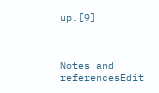up.[9]



Notes and referencesEdit